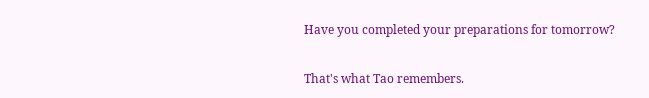Have you completed your preparations for tomorrow?

That's what Tao remembers.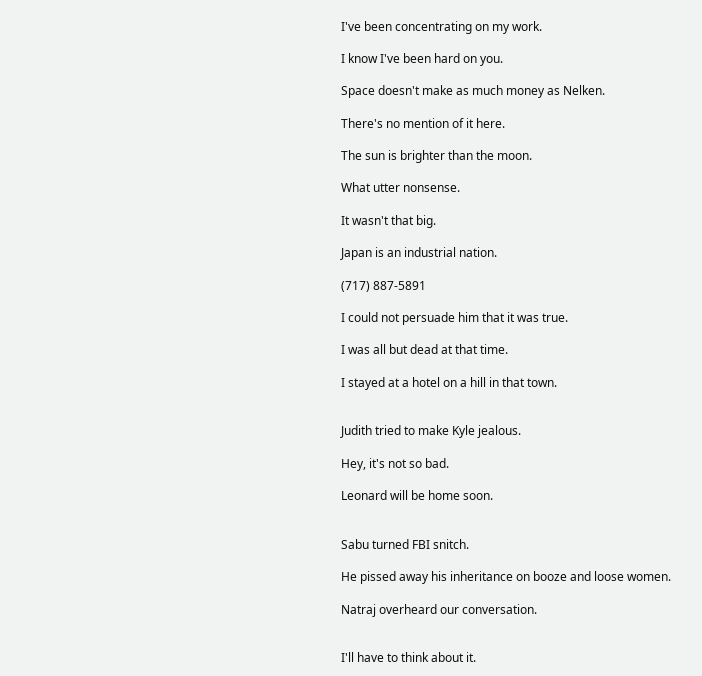I've been concentrating on my work.

I know I've been hard on you.

Space doesn't make as much money as Nelken.

There's no mention of it here.

The sun is brighter than the moon.

What utter nonsense.

It wasn't that big.

Japan is an industrial nation.

(717) 887-5891

I could not persuade him that it was true.

I was all but dead at that time.

I stayed at a hotel on a hill in that town.


Judith tried to make Kyle jealous.

Hey, it's not so bad.

Leonard will be home soon.


Sabu turned FBI snitch.

He pissed away his inheritance on booze and loose women.

Natraj overheard our conversation.


I'll have to think about it.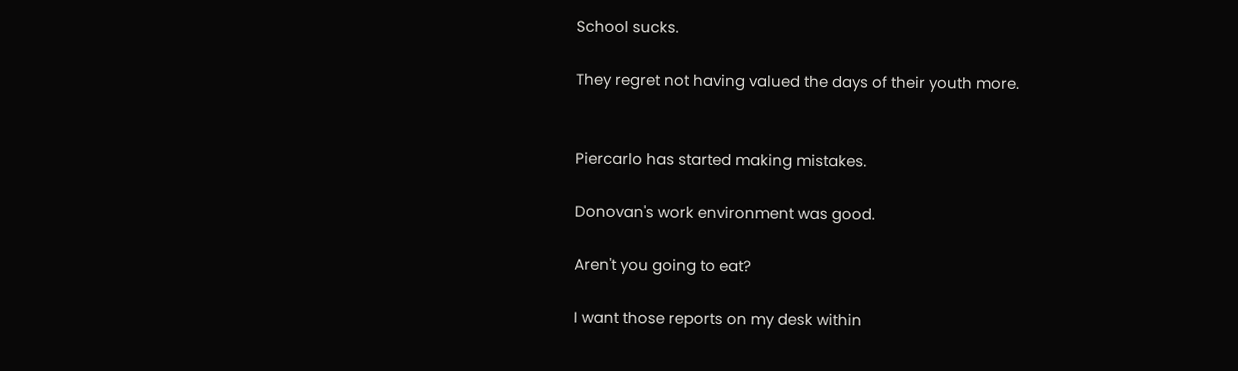School sucks.

They regret not having valued the days of their youth more.


Piercarlo has started making mistakes.

Donovan's work environment was good.

Aren't you going to eat?

I want those reports on my desk within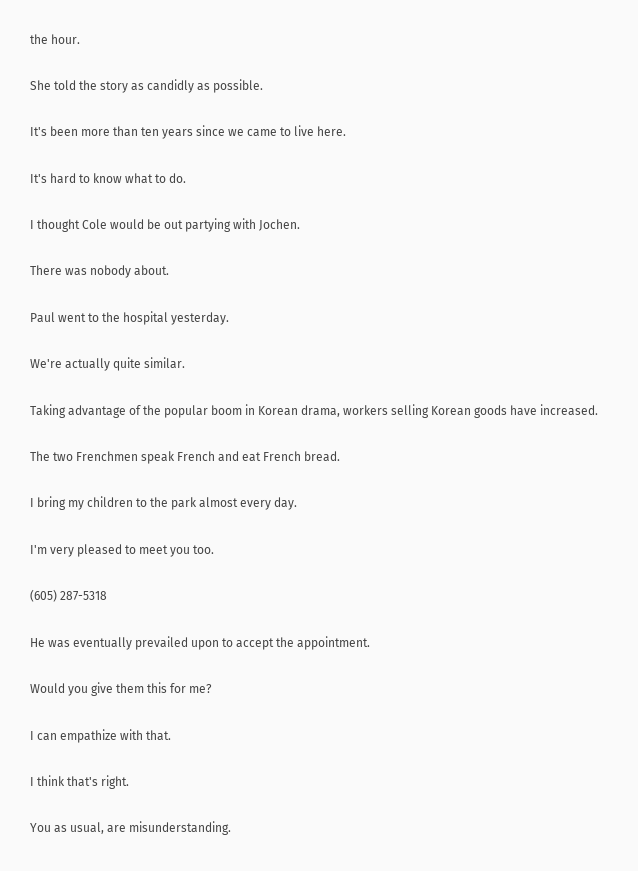the hour.

She told the story as candidly as possible.

It's been more than ten years since we came to live here.

It's hard to know what to do.

I thought Cole would be out partying with Jochen.

There was nobody about.

Paul went to the hospital yesterday.

We're actually quite similar.

Taking advantage of the popular boom in Korean drama, workers selling Korean goods have increased.

The two Frenchmen speak French and eat French bread.

I bring my children to the park almost every day.

I'm very pleased to meet you too.

(605) 287-5318

He was eventually prevailed upon to accept the appointment.

Would you give them this for me?

I can empathize with that.

I think that's right.

You as usual, are misunderstanding.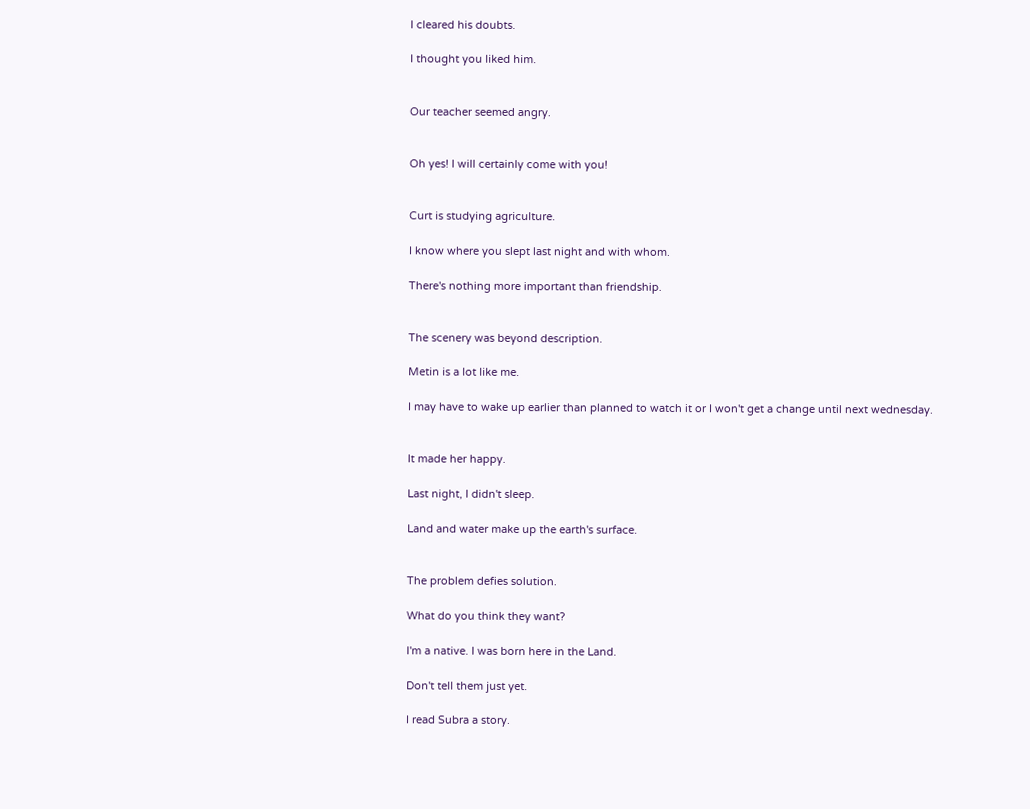I cleared his doubts.

I thought you liked him.


Our teacher seemed angry.


Oh yes! I will certainly come with you!


Curt is studying agriculture.

I know where you slept last night and with whom.

There's nothing more important than friendship.


The scenery was beyond description.

Metin is a lot like me.

I may have to wake up earlier than planned to watch it or I won't get a change until next wednesday.


It made her happy.

Last night, I didn't sleep.

Land and water make up the earth's surface.


The problem defies solution.

What do you think they want?

I'm a native. I was born here in the Land.

Don't tell them just yet.

I read Subra a story.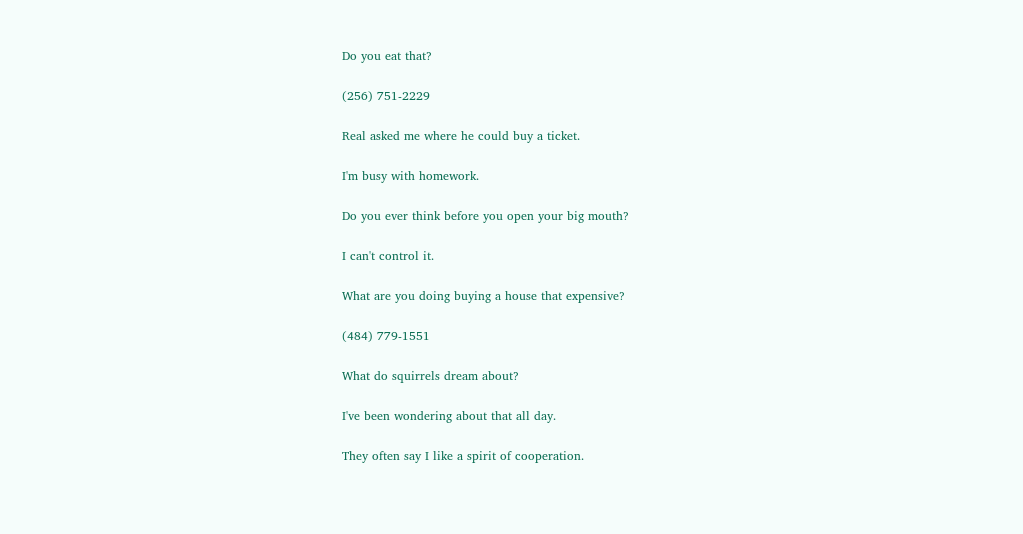Do you eat that?

(256) 751-2229

Real asked me where he could buy a ticket.

I'm busy with homework.

Do you ever think before you open your big mouth?

I can't control it.

What are you doing buying a house that expensive?

(484) 779-1551

What do squirrels dream about?

I've been wondering about that all day.

They often say I like a spirit of cooperation.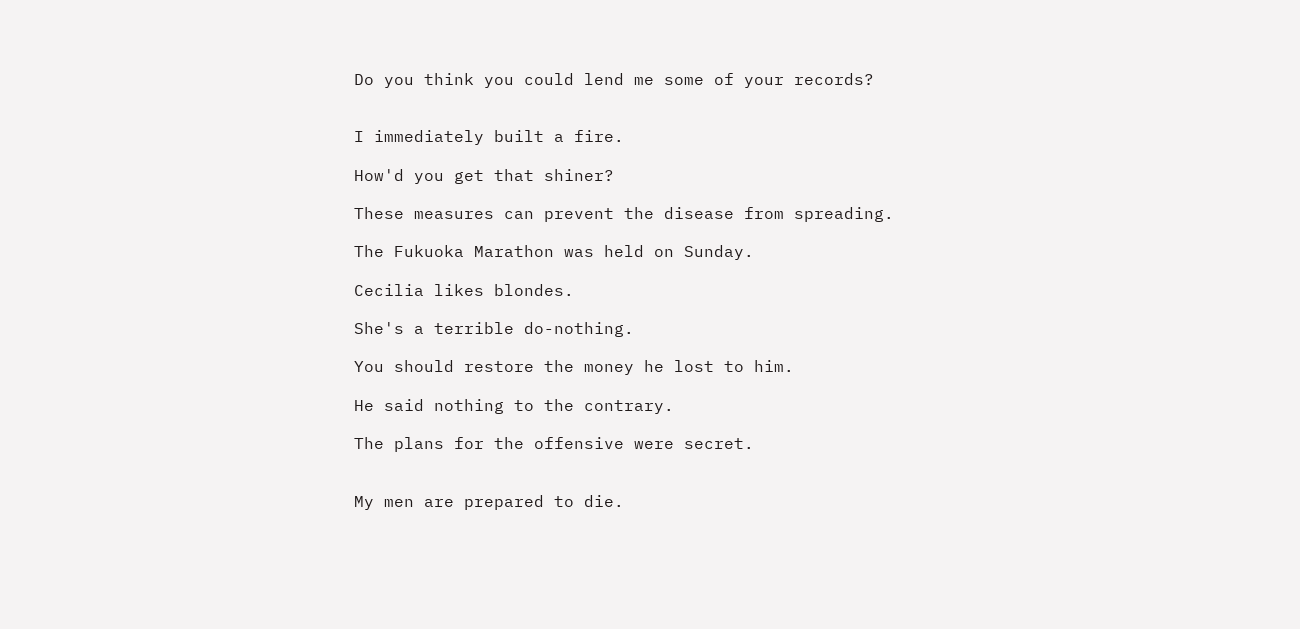Do you think you could lend me some of your records?


I immediately built a fire.

How'd you get that shiner?

These measures can prevent the disease from spreading.

The Fukuoka Marathon was held on Sunday.

Cecilia likes blondes.

She's a terrible do-nothing.

You should restore the money he lost to him.

He said nothing to the contrary.

The plans for the offensive were secret.


My men are prepared to die.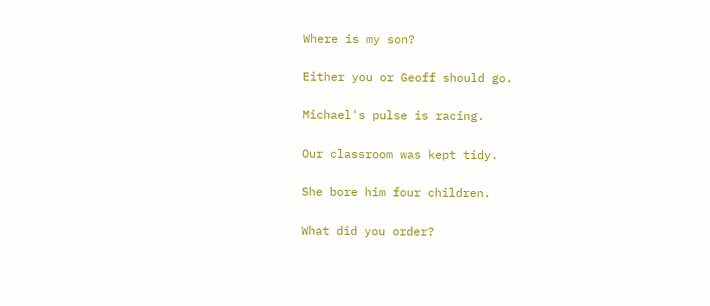Where is my son?

Either you or Geoff should go.

Michael's pulse is racing.

Our classroom was kept tidy.

She bore him four children.

What did you order?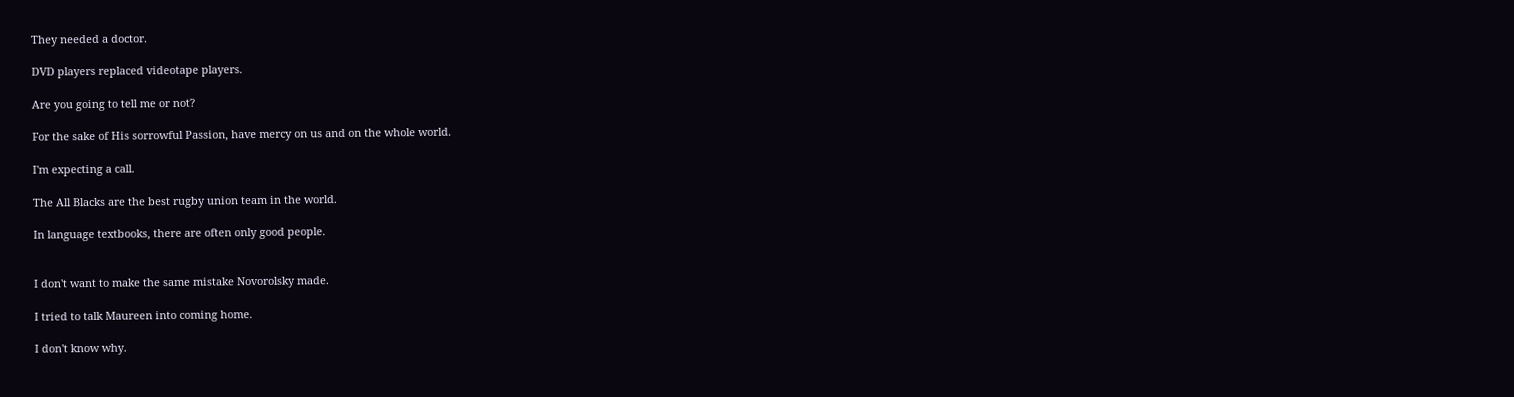They needed a doctor.

DVD players replaced videotape players.

Are you going to tell me or not?

For the sake of His sorrowful Passion, have mercy on us and on the whole world.

I'm expecting a call.

The All Blacks are the best rugby union team in the world.

In language textbooks, there are often only good people.


I don't want to make the same mistake Novorolsky made.

I tried to talk Maureen into coming home.

I don't know why.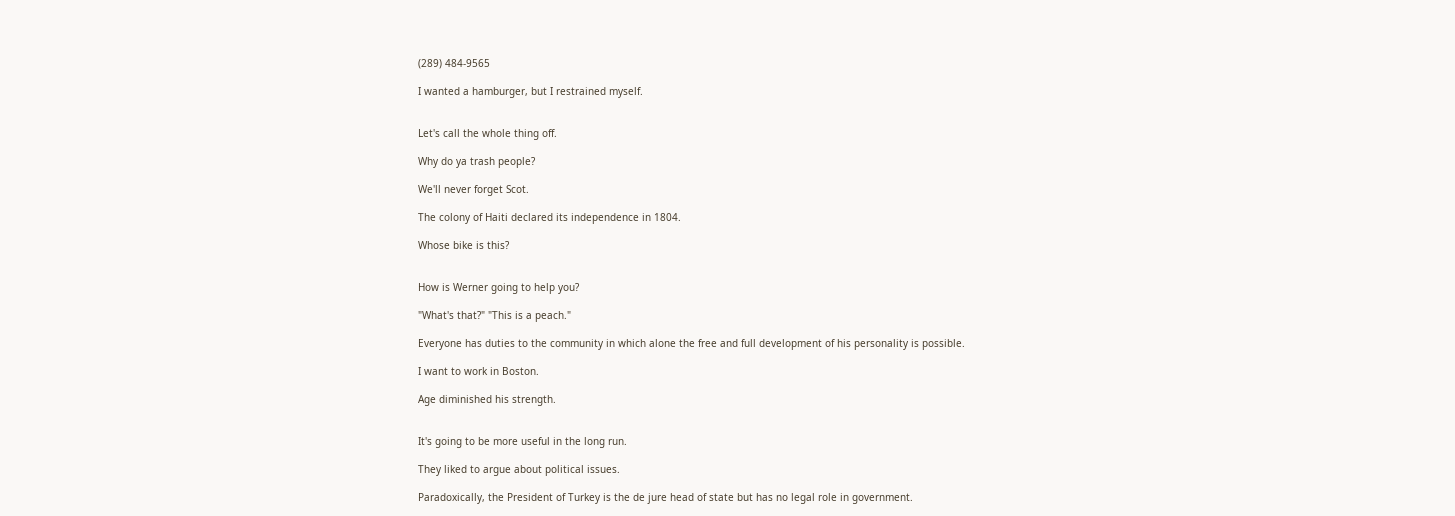(289) 484-9565

I wanted a hamburger, but I restrained myself.


Let's call the whole thing off.

Why do ya trash people?

We'll never forget Scot.

The colony of Haiti declared its independence in 1804.

Whose bike is this?


How is Werner going to help you?

"What's that?" "This is a peach."

Everyone has duties to the community in which alone the free and full development of his personality is possible.

I want to work in Boston.

Age diminished his strength.


It's going to be more useful in the long run.

They liked to argue about political issues.

Paradoxically, the President of Turkey is the de jure head of state but has no legal role in government.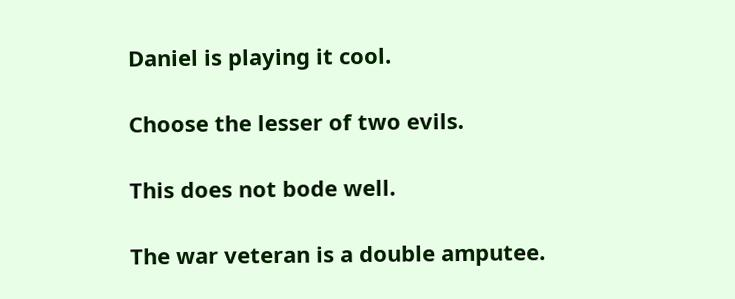Daniel is playing it cool.

Choose the lesser of two evils.

This does not bode well.

The war veteran is a double amputee.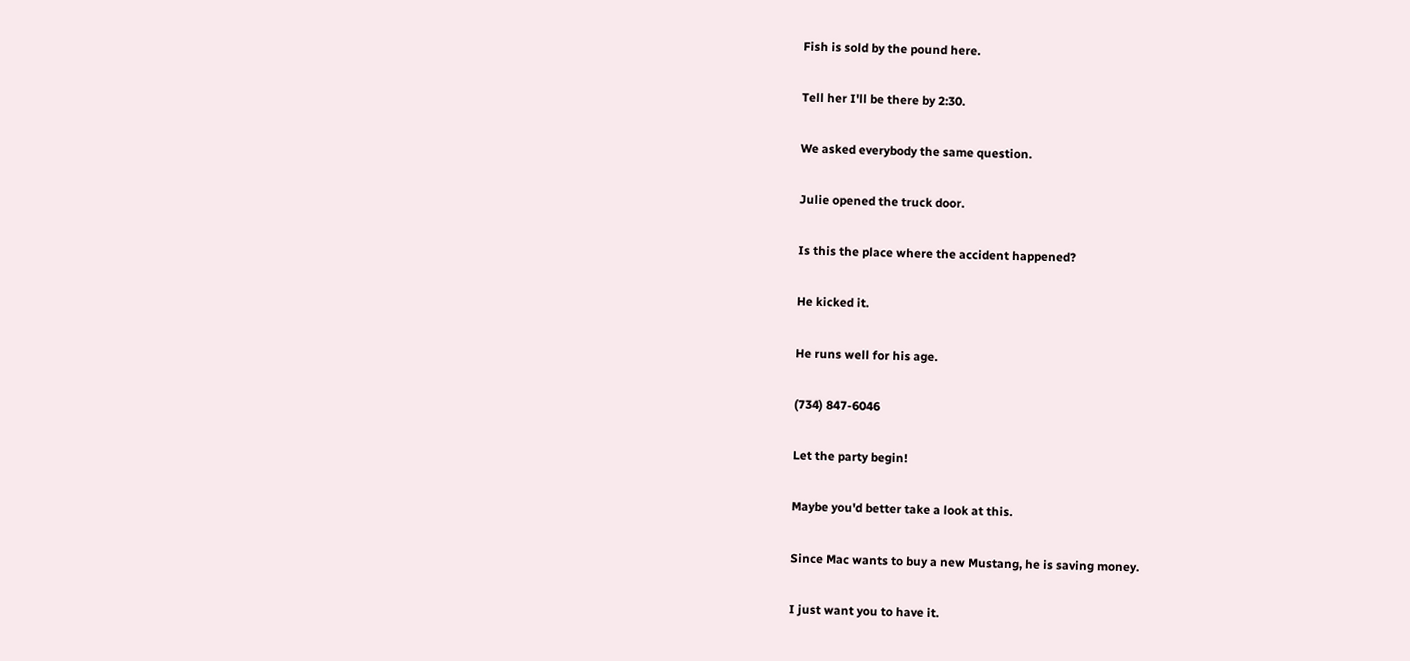Fish is sold by the pound here.

Tell her I'll be there by 2:30.

We asked everybody the same question.

Julie opened the truck door.

Is this the place where the accident happened?

He kicked it.

He runs well for his age.

(734) 847-6046

Let the party begin!

Maybe you'd better take a look at this.

Since Mac wants to buy a new Mustang, he is saving money.

I just want you to have it.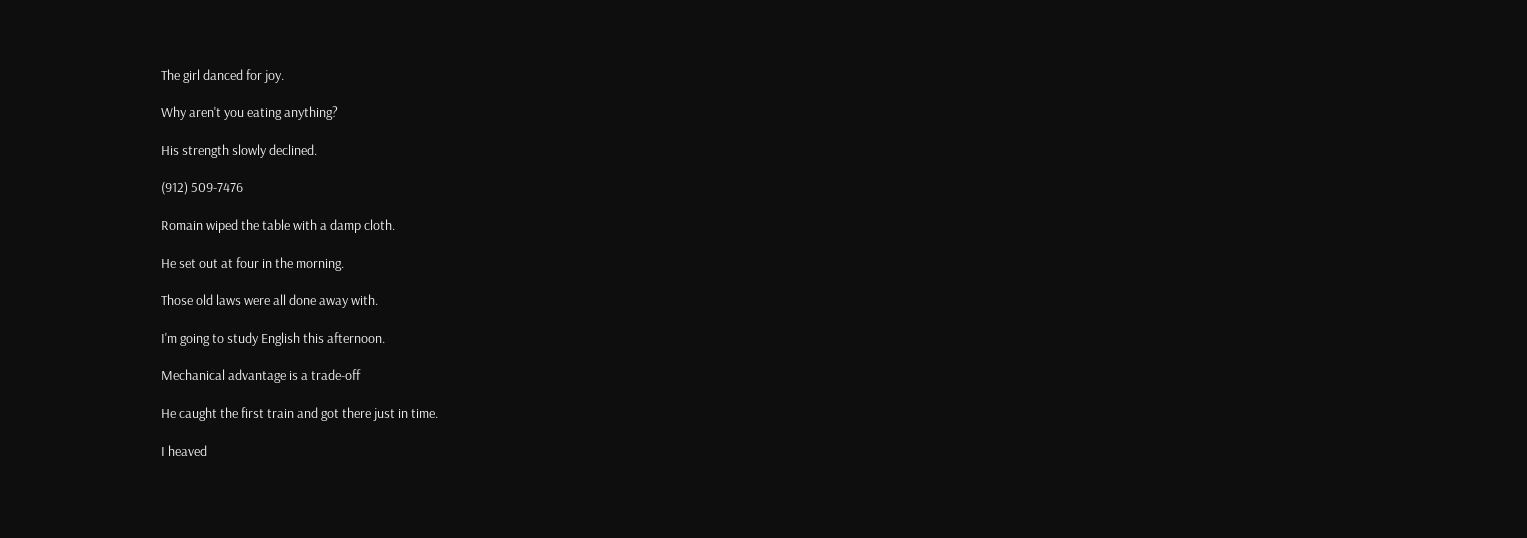The girl danced for joy.

Why aren't you eating anything?

His strength slowly declined.

(912) 509-7476

Romain wiped the table with a damp cloth.

He set out at four in the morning.

Those old laws were all done away with.

I'm going to study English this afternoon.

Mechanical advantage is a trade-off

He caught the first train and got there just in time.

I heaved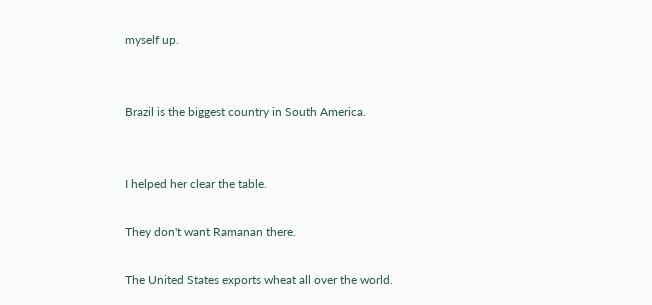myself up.


Brazil is the biggest country in South America.


I helped her clear the table.

They don't want Ramanan there.

The United States exports wheat all over the world.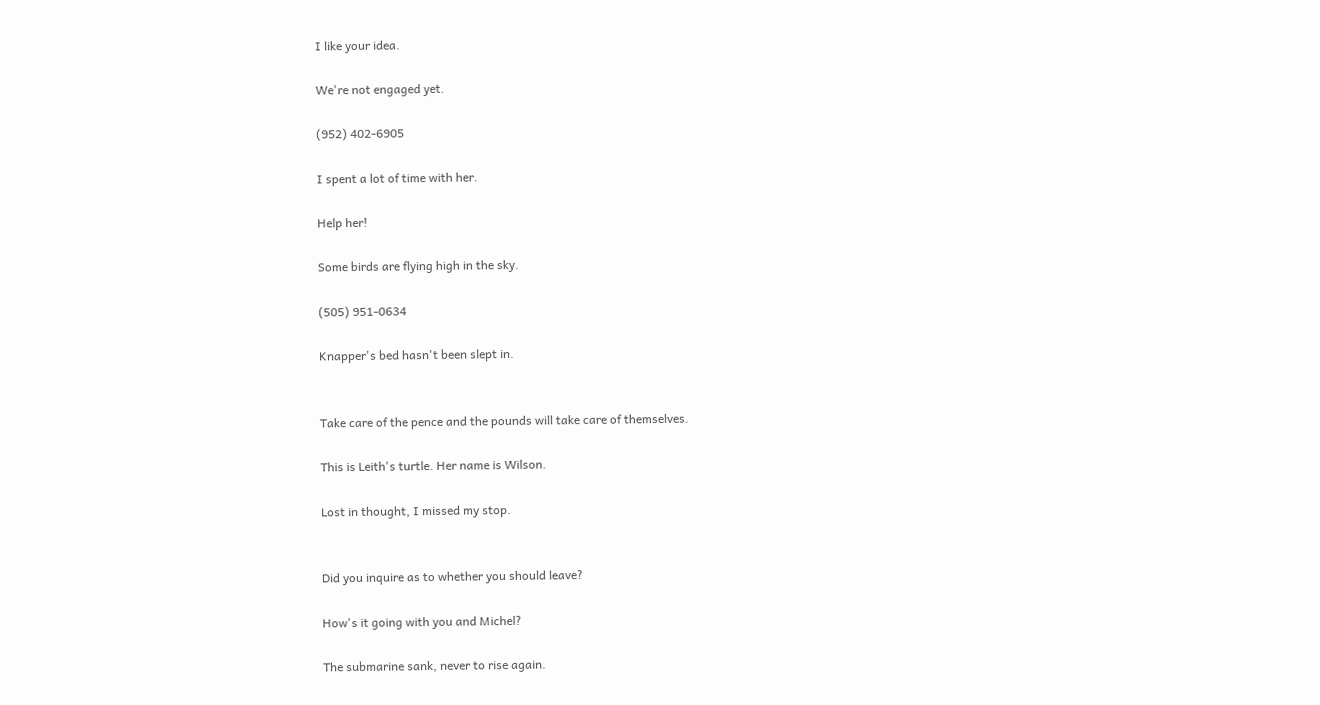I like your idea.

We're not engaged yet.

(952) 402-6905

I spent a lot of time with her.

Help her!

Some birds are flying high in the sky.

(505) 951-0634

Knapper's bed hasn't been slept in.


Take care of the pence and the pounds will take care of themselves.

This is Leith's turtle. Her name is Wilson.

Lost in thought, I missed my stop.


Did you inquire as to whether you should leave?

How's it going with you and Michel?

The submarine sank, never to rise again.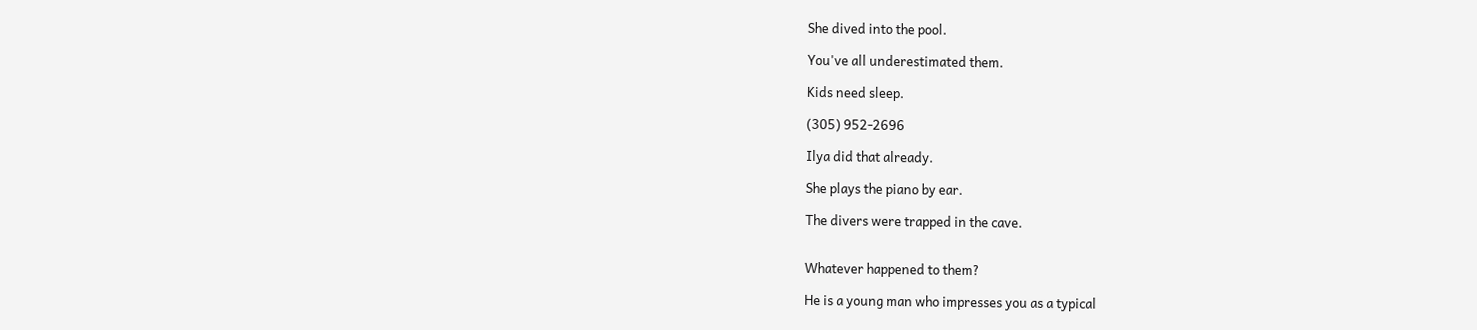She dived into the pool.

You've all underestimated them.

Kids need sleep.

(305) 952-2696

Ilya did that already.

She plays the piano by ear.

The divers were trapped in the cave.


Whatever happened to them?

He is a young man who impresses you as a typical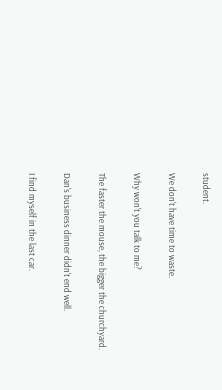student.

We don't have time to waste.

Why won't you talk to me?

The faster the mouse, the bigger the churchyard.

Dan's business dinner didn't end well.

I find myself in the last car.